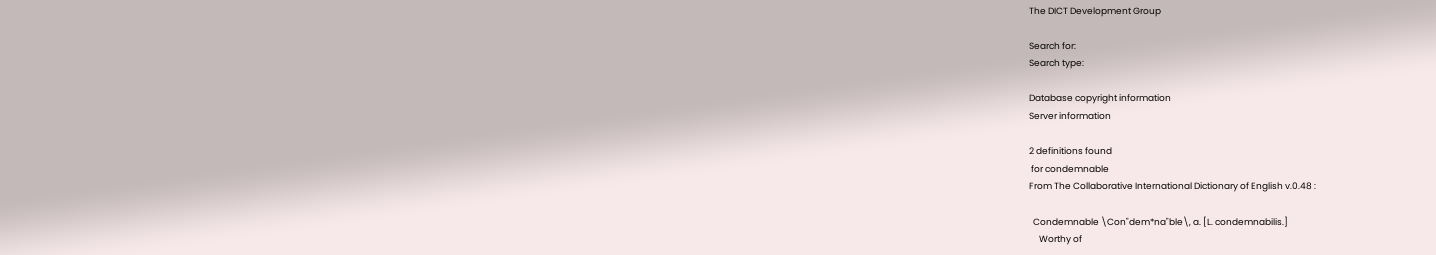The DICT Development Group

Search for:
Search type:

Database copyright information
Server information

2 definitions found
 for condemnable
From The Collaborative International Dictionary of English v.0.48 :

  Condemnable \Con"dem*na"ble\, a. [L. condemnabilis.]
     Worthy of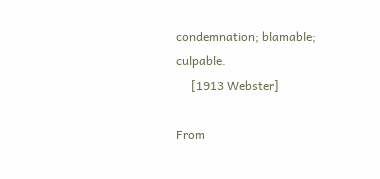condemnation; blamable; culpable.
     [1913 Webster]

From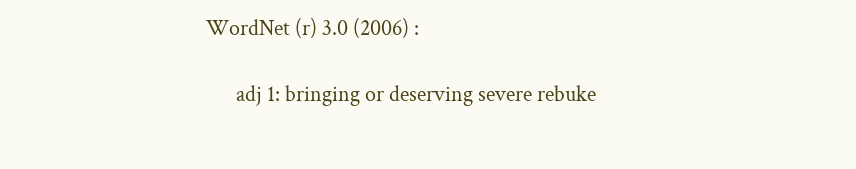WordNet (r) 3.0 (2006) :

      adj 1: bringing or deserving severe rebuke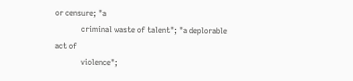or censure; "a
             criminal waste of talent"; "a deplorable act of
             violence";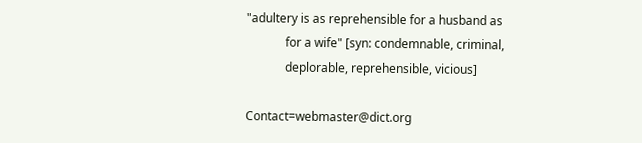"adultery is as reprehensible for a husband as
             for a wife" [syn: condemnable, criminal,
             deplorable, reprehensible, vicious]

Contact=webmaster@dict.org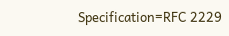Specification=RFC 2229